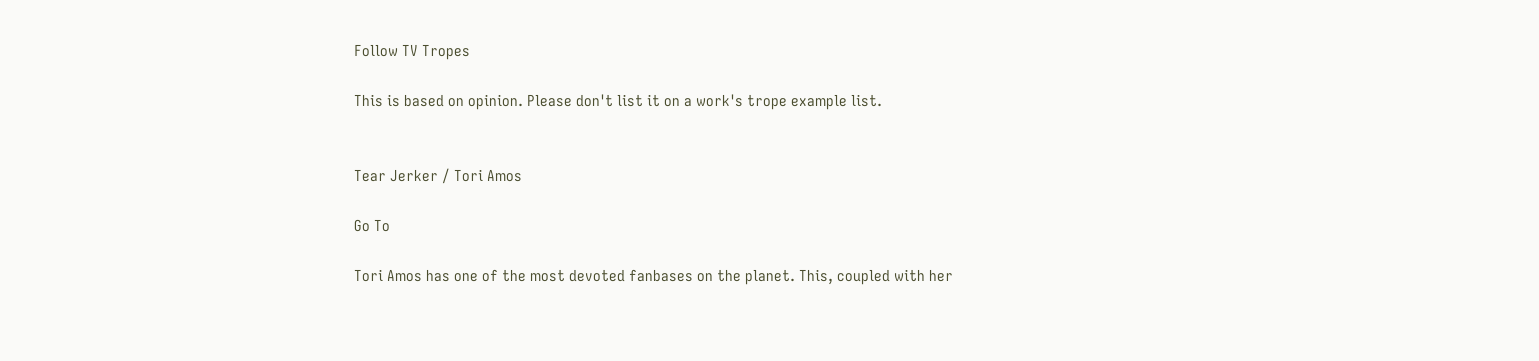Follow TV Tropes

This is based on opinion. Please don't list it on a work's trope example list.


Tear Jerker / Tori Amos

Go To

Tori Amos has one of the most devoted fanbases on the planet. This, coupled with her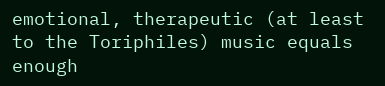emotional, therapeutic (at least to the Toriphiles) music equals enough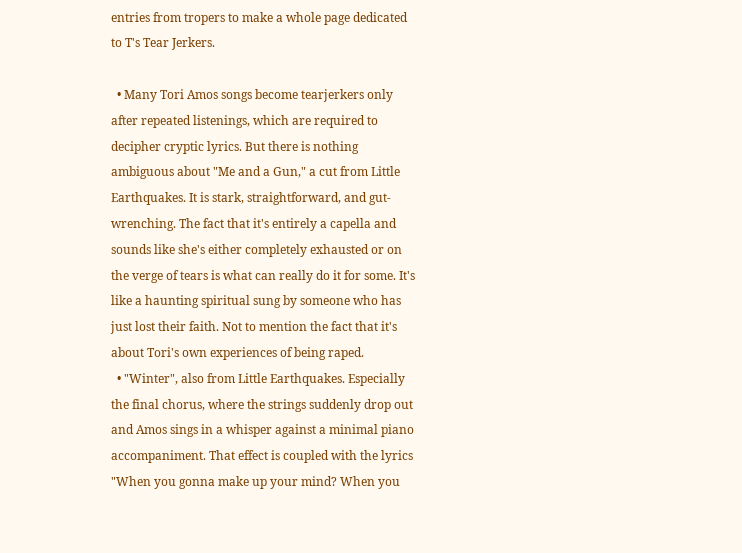entries from tropers to make a whole page dedicated to T's Tear Jerkers.

  • Many Tori Amos songs become tearjerkers only after repeated listenings, which are required to decipher cryptic lyrics. But there is nothing ambiguous about "Me and a Gun," a cut from Little Earthquakes. It is stark, straightforward, and gut-wrenching. The fact that it's entirely a capella and sounds like she's either completely exhausted or on the verge of tears is what can really do it for some. It's like a haunting spiritual sung by someone who has just lost their faith. Not to mention the fact that it's about Tori's own experiences of being raped.
  • "Winter", also from Little Earthquakes. Especially the final chorus, where the strings suddenly drop out and Amos sings in a whisper against a minimal piano accompaniment. That effect is coupled with the lyrics "When you gonna make up your mind? When you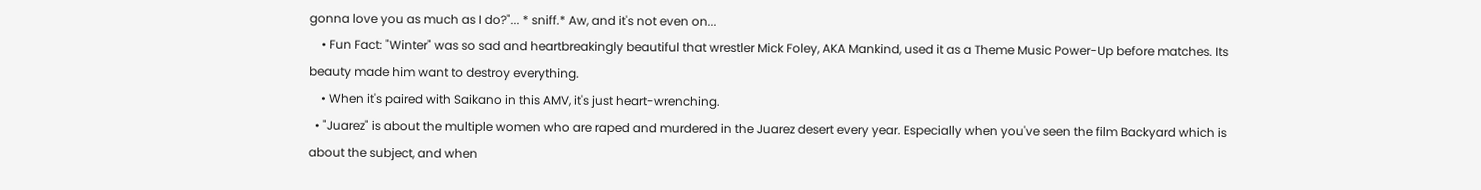gonna love you as much as I do?"... * sniff.* Aw, and it's not even on...
    • Fun Fact: "Winter" was so sad and heartbreakingly beautiful that wrestler Mick Foley, AKA Mankind, used it as a Theme Music Power-Up before matches. Its beauty made him want to destroy everything.
    • When it's paired with Saikano in this AMV, it's just heart-wrenching.
  • "Juarez" is about the multiple women who are raped and murdered in the Juarez desert every year. Especially when you've seen the film Backyard which is about the subject, and when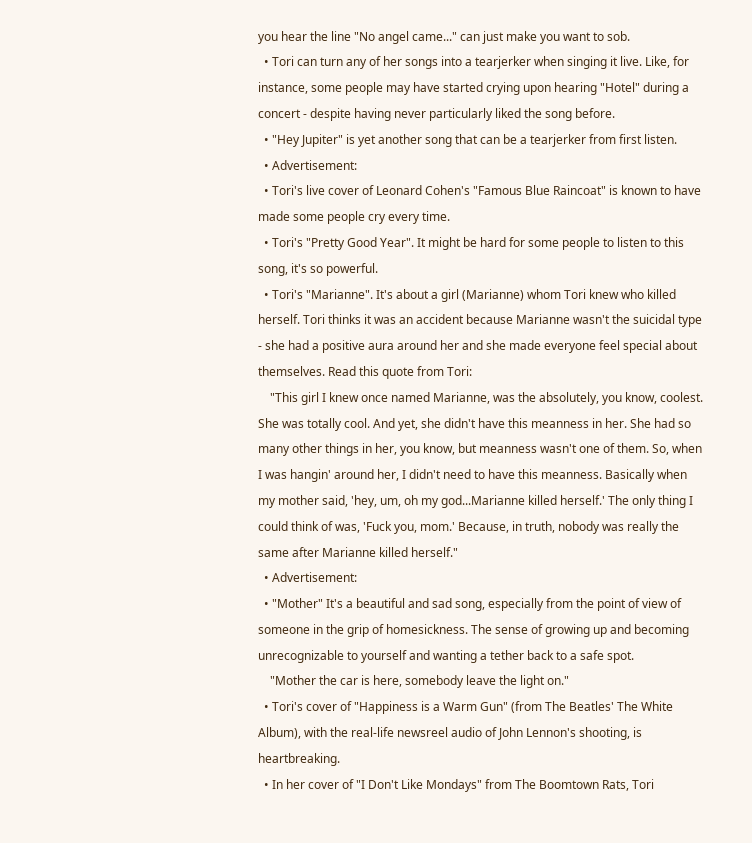you hear the line "No angel came..." can just make you want to sob.
  • Tori can turn any of her songs into a tearjerker when singing it live. Like, for instance, some people may have started crying upon hearing "Hotel" during a concert - despite having never particularly liked the song before.
  • "Hey Jupiter" is yet another song that can be a tearjerker from first listen.
  • Advertisement:
  • Tori's live cover of Leonard Cohen's "Famous Blue Raincoat" is known to have made some people cry every time.
  • Tori's "Pretty Good Year". It might be hard for some people to listen to this song, it's so powerful.
  • Tori's "Marianne". It's about a girl (Marianne) whom Tori knew who killed herself. Tori thinks it was an accident because Marianne wasn't the suicidal type - she had a positive aura around her and she made everyone feel special about themselves. Read this quote from Tori:
    "This girl I knew once named Marianne, was the absolutely, you know, coolest. She was totally cool. And yet, she didn't have this meanness in her. She had so many other things in her, you know, but meanness wasn't one of them. So, when I was hangin' around her, I didn't need to have this meanness. Basically when my mother said, 'hey, um, oh my god...Marianne killed herself.' The only thing I could think of was, 'Fuck you, mom.' Because, in truth, nobody was really the same after Marianne killed herself."
  • Advertisement:
  • "Mother" It's a beautiful and sad song, especially from the point of view of someone in the grip of homesickness. The sense of growing up and becoming unrecognizable to yourself and wanting a tether back to a safe spot.
    "Mother the car is here, somebody leave the light on."
  • Tori's cover of "Happiness is a Warm Gun" (from The Beatles' The White Album), with the real-life newsreel audio of John Lennon's shooting, is heartbreaking.
  • In her cover of "I Don't Like Mondays" from The Boomtown Rats, Tori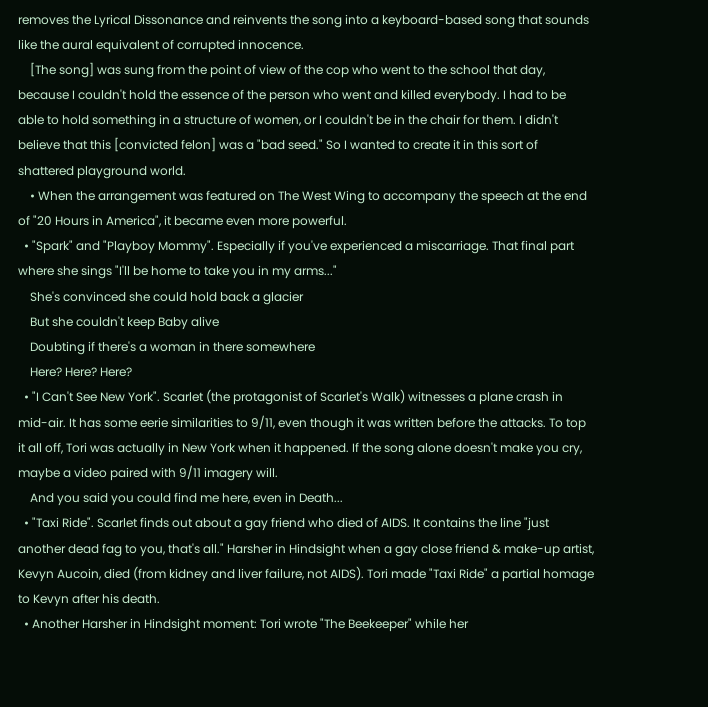removes the Lyrical Dissonance and reinvents the song into a keyboard-based song that sounds like the aural equivalent of corrupted innocence.
    [The song] was sung from the point of view of the cop who went to the school that day, because I couldn't hold the essence of the person who went and killed everybody. I had to be able to hold something in a structure of women, or I couldn't be in the chair for them. I didn't believe that this [convicted felon] was a "bad seed." So I wanted to create it in this sort of shattered playground world.
    • When the arrangement was featured on The West Wing to accompany the speech at the end of "20 Hours in America", it became even more powerful.
  • "Spark" and "Playboy Mommy". Especially if you've experienced a miscarriage. That final part where she sings "I'll be home to take you in my arms..."
    She's convinced she could hold back a glacier
    But she couldn't keep Baby alive
    Doubting if there's a woman in there somewhere
    Here? Here? Here?
  • "I Can't See New York". Scarlet (the protagonist of Scarlet's Walk) witnesses a plane crash in mid-air. It has some eerie similarities to 9/11, even though it was written before the attacks. To top it all off, Tori was actually in New York when it happened. If the song alone doesn't make you cry, maybe a video paired with 9/11 imagery will.
    And you said you could find me here, even in Death...
  • "Taxi Ride". Scarlet finds out about a gay friend who died of AIDS. It contains the line "just another dead fag to you, that's all." Harsher in Hindsight when a gay close friend & make-up artist, Kevyn Aucoin, died (from kidney and liver failure, not AIDS). Tori made "Taxi Ride" a partial homage to Kevyn after his death.
  • Another Harsher in Hindsight moment: Tori wrote "The Beekeeper" while her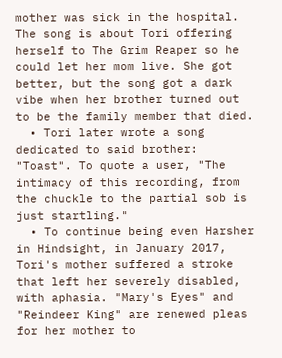mother was sick in the hospital. The song is about Tori offering herself to The Grim Reaper so he could let her mom live. She got better, but the song got a dark vibe when her brother turned out to be the family member that died.
  • Tori later wrote a song dedicated to said brother: "Toast". To quote a user, "The intimacy of this recording, from the chuckle to the partial sob is just startling."
  • To continue being even Harsher in Hindsight, in January 2017, Tori's mother suffered a stroke that left her severely disabled, with aphasia. "Mary's Eyes" and "Reindeer King" are renewed pleas for her mother to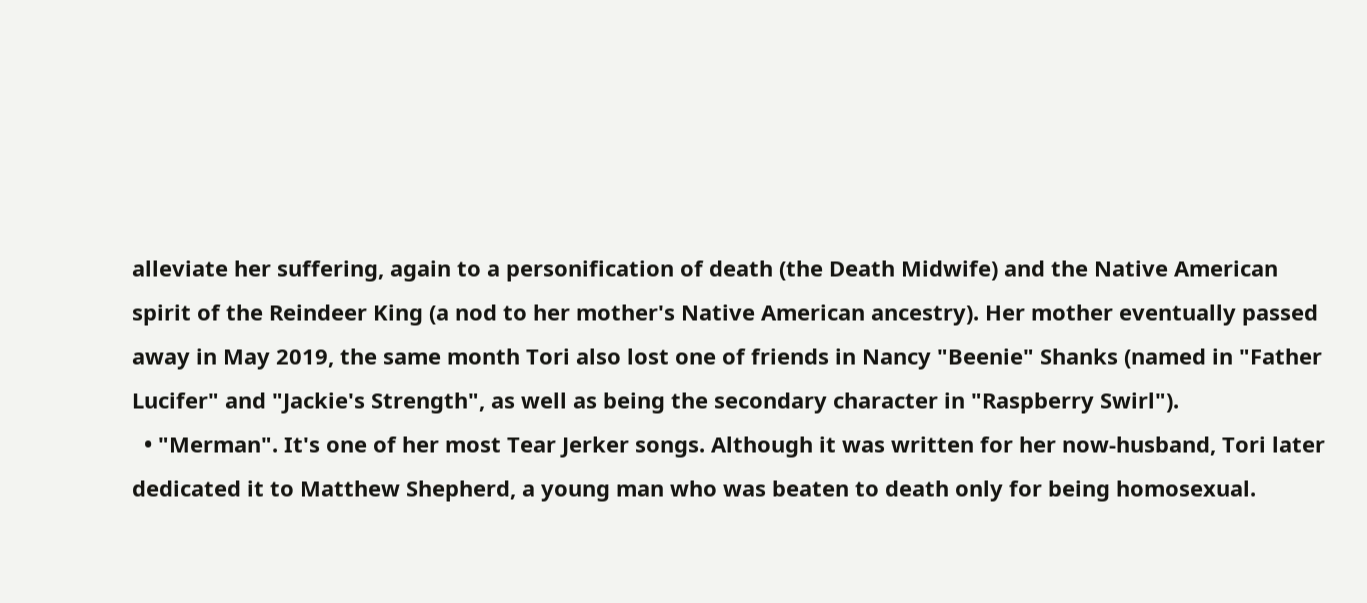alleviate her suffering, again to a personification of death (the Death Midwife) and the Native American spirit of the Reindeer King (a nod to her mother's Native American ancestry). Her mother eventually passed away in May 2019, the same month Tori also lost one of friends in Nancy "Beenie" Shanks (named in "Father Lucifer" and "Jackie's Strength", as well as being the secondary character in "Raspberry Swirl").
  • "Merman". It's one of her most Tear Jerker songs. Although it was written for her now-husband, Tori later dedicated it to Matthew Shepherd, a young man who was beaten to death only for being homosexual.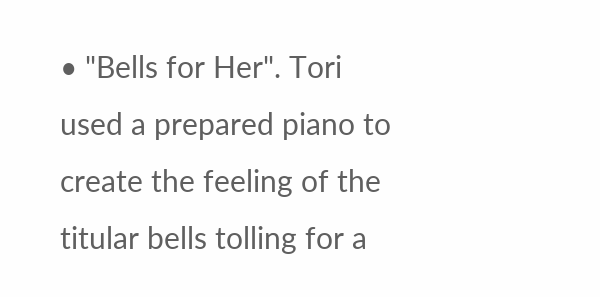• "Bells for Her". Tori used a prepared piano to create the feeling of the titular bells tolling for a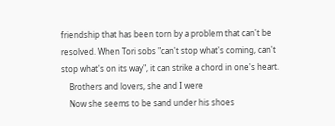friendship that has been torn by a problem that can't be resolved. When Tori sobs "can't stop what's coming, can't stop what's on its way", it can strike a chord in one's heart.
    Brothers and lovers, she and I were
    Now she seems to be sand under his shoes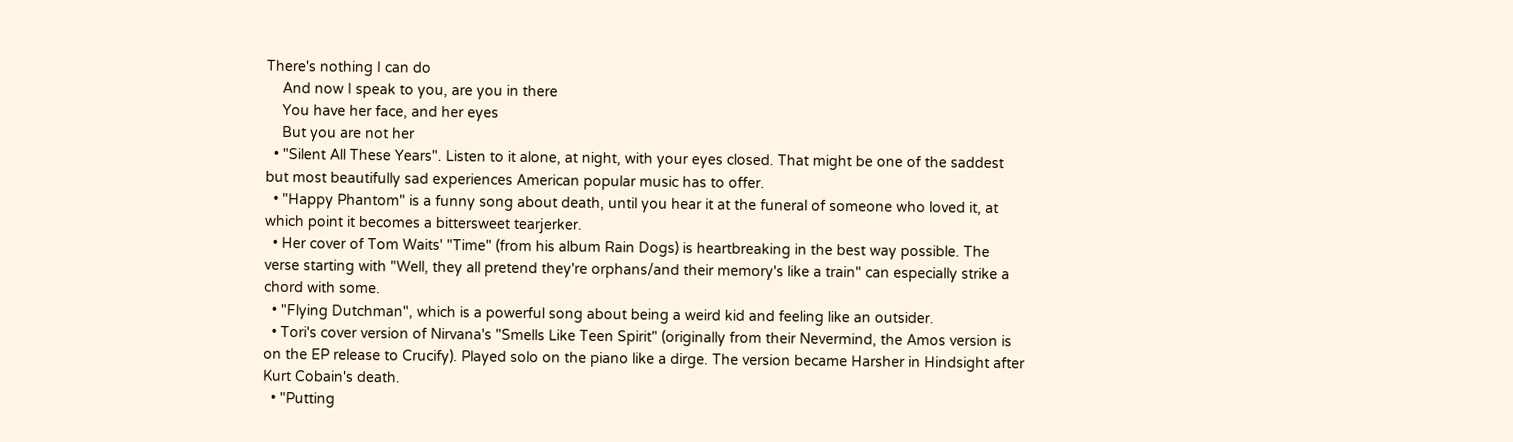There's nothing I can do
    And now I speak to you, are you in there
    You have her face, and her eyes
    But you are not her
  • "Silent All These Years". Listen to it alone, at night, with your eyes closed. That might be one of the saddest but most beautifully sad experiences American popular music has to offer.
  • "Happy Phantom" is a funny song about death, until you hear it at the funeral of someone who loved it, at which point it becomes a bittersweet tearjerker.
  • Her cover of Tom Waits' "Time" (from his album Rain Dogs) is heartbreaking in the best way possible. The verse starting with "Well, they all pretend they're orphans/and their memory's like a train" can especially strike a chord with some.
  • "Flying Dutchman", which is a powerful song about being a weird kid and feeling like an outsider.
  • Tori's cover version of Nirvana's "Smells Like Teen Spirit" (originally from their Nevermind, the Amos version is on the EP release to Crucify). Played solo on the piano like a dirge. The version became Harsher in Hindsight after Kurt Cobain's death.
  • "Putting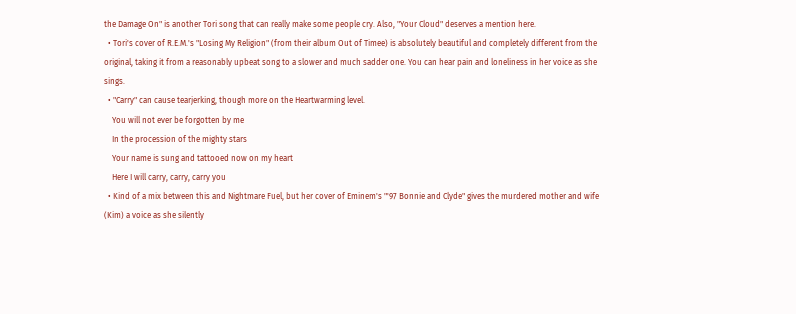the Damage On" is another Tori song that can really make some people cry. Also, "Your Cloud" deserves a mention here.
  • Tori's cover of R.E.M.'s "Losing My Religion" (from their album Out of Timee) is absolutely beautiful and completely different from the original, taking it from a reasonably upbeat song to a slower and much sadder one. You can hear pain and loneliness in her voice as she sings.
  • "Carry" can cause tearjerking, though more on the Heartwarming level.
    You will not ever be forgotten by me
    In the procession of the mighty stars
    Your name is sung and tattooed now on my heart
    Here I will carry, carry, carry you
  • Kind of a mix between this and Nightmare Fuel, but her cover of Eminem's "'97 Bonnie and Clyde" gives the murdered mother and wife (Kim) a voice as she silently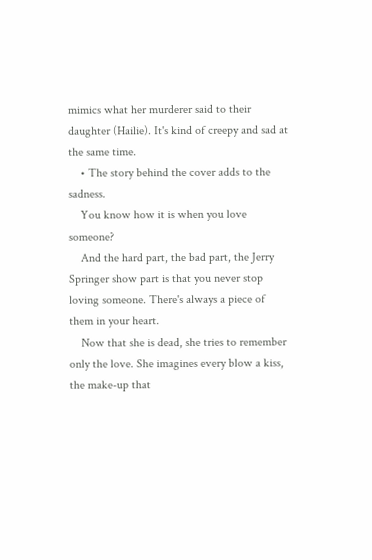mimics what her murderer said to their daughter (Hailie). It's kind of creepy and sad at the same time.
    • The story behind the cover adds to the sadness.
    You know how it is when you love someone?
    And the hard part, the bad part, the Jerry Springer show part is that you never stop loving someone. There's always a piece of them in your heart.
    Now that she is dead, she tries to remember only the love. She imagines every blow a kiss, the make-up that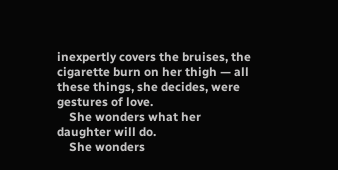inexpertly covers the bruises, the cigarette burn on her thigh — all these things, she decides, were gestures of love.
    She wonders what her daughter will do.
    She wonders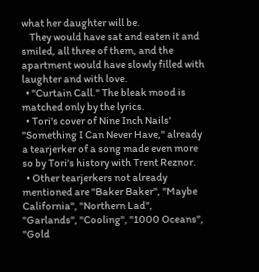what her daughter will be.
    They would have sat and eaten it and smiled, all three of them, and the apartment would have slowly filled with laughter and with love.
  • "Curtain Call." The bleak mood is matched only by the lyrics.
  • Tori's cover of Nine Inch Nails' "Something I Can Never Have," already a tearjerker of a song made even more so by Tori's history with Trent Reznor.
  • Other tearjerkers not already mentioned are "Baker Baker", "Maybe California", "Northern Lad", "Garlands", "Cooling", "1000 Oceans", "Gold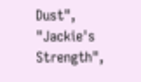Dust", "Jackie's Strength",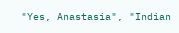"Yes, Anastasia", "Indian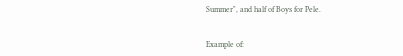Summer", and half of Boys for Pele.


Example of: